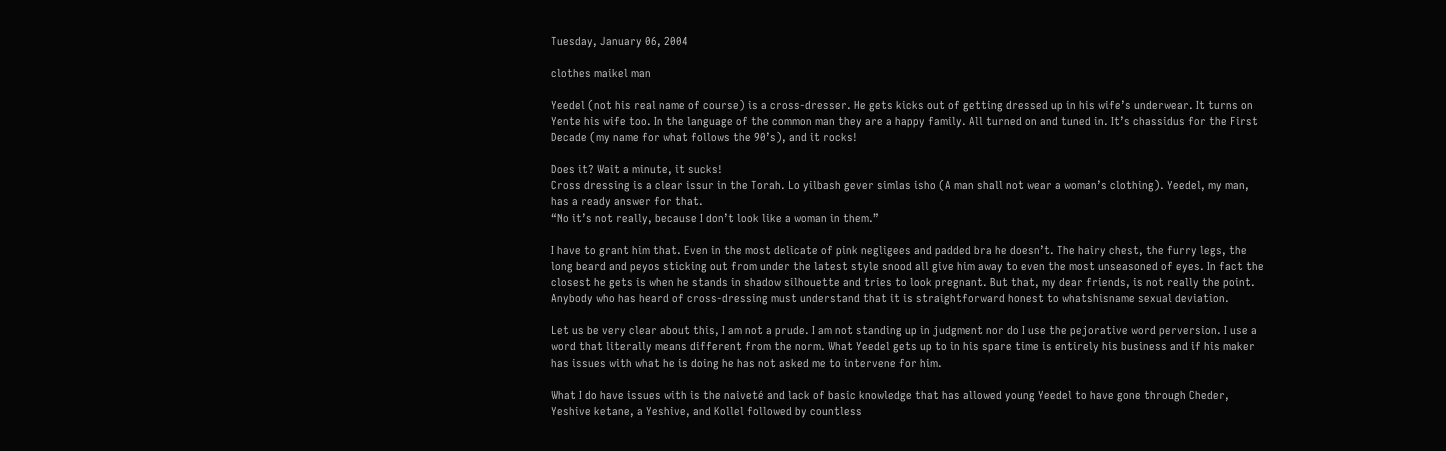Tuesday, January 06, 2004

clothes maikel man

Yeedel (not his real name of course) is a cross-dresser. He gets kicks out of getting dressed up in his wife’s underwear. It turns on Yente his wife too. In the language of the common man they are a happy family. All turned on and tuned in. It’s chassidus for the First Decade (my name for what follows the 90’s), and it rocks!

Does it? Wait a minute, it sucks!
Cross dressing is a clear issur in the Torah. Lo yilbash gever simlas isho (A man shall not wear a woman’s clothing). Yeedel, my man, has a ready answer for that.
“No it’s not really, because I don’t look like a woman in them.”

I have to grant him that. Even in the most delicate of pink negligees and padded bra he doesn’t. The hairy chest, the furry legs, the long beard and peyos sticking out from under the latest style snood all give him away to even the most unseasoned of eyes. In fact the closest he gets is when he stands in shadow silhouette and tries to look pregnant. But that, my dear friends, is not really the point. Anybody who has heard of cross-dressing must understand that it is straightforward honest to whatshisname sexual deviation.

Let us be very clear about this, I am not a prude. I am not standing up in judgment nor do I use the pejorative word perversion. I use a word that literally means different from the norm. What Yeedel gets up to in his spare time is entirely his business and if his maker has issues with what he is doing he has not asked me to intervene for him.

What I do have issues with is the naiveté and lack of basic knowledge that has allowed young Yeedel to have gone through Cheder, Yeshive ketane, a Yeshive, and Kollel followed by countless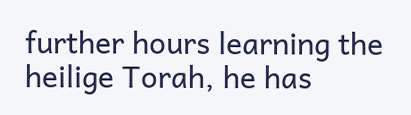further hours learning the heilige Torah, he has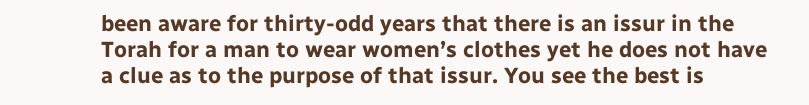been aware for thirty-odd years that there is an issur in the Torah for a man to wear women’s clothes yet he does not have a clue as to the purpose of that issur. You see the best is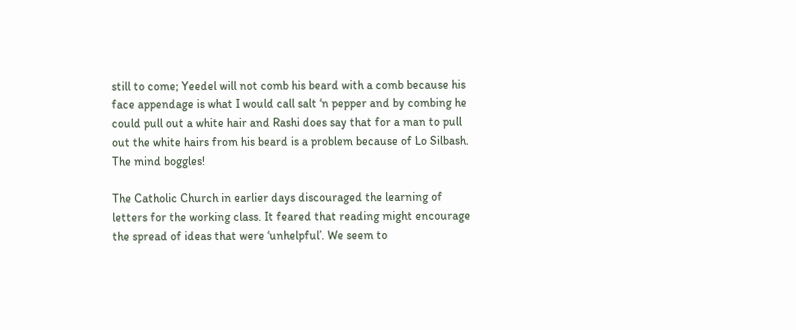still to come; Yeedel will not comb his beard with a comb because his face appendage is what I would call salt ‘n pepper and by combing he could pull out a white hair and Rashi does say that for a man to pull out the white hairs from his beard is a problem because of Lo Silbash. The mind boggles!

The Catholic Church in earlier days discouraged the learning of letters for the working class. It feared that reading might encourage the spread of ideas that were ‘unhelpful’. We seem to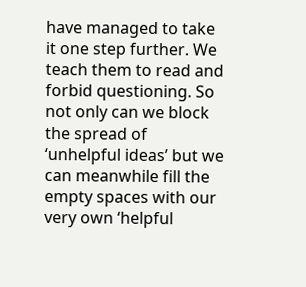have managed to take it one step further. We teach them to read and forbid questioning. So not only can we block the spread of ‘unhelpful ideas’ but we can meanwhile fill the empty spaces with our very own ‘helpful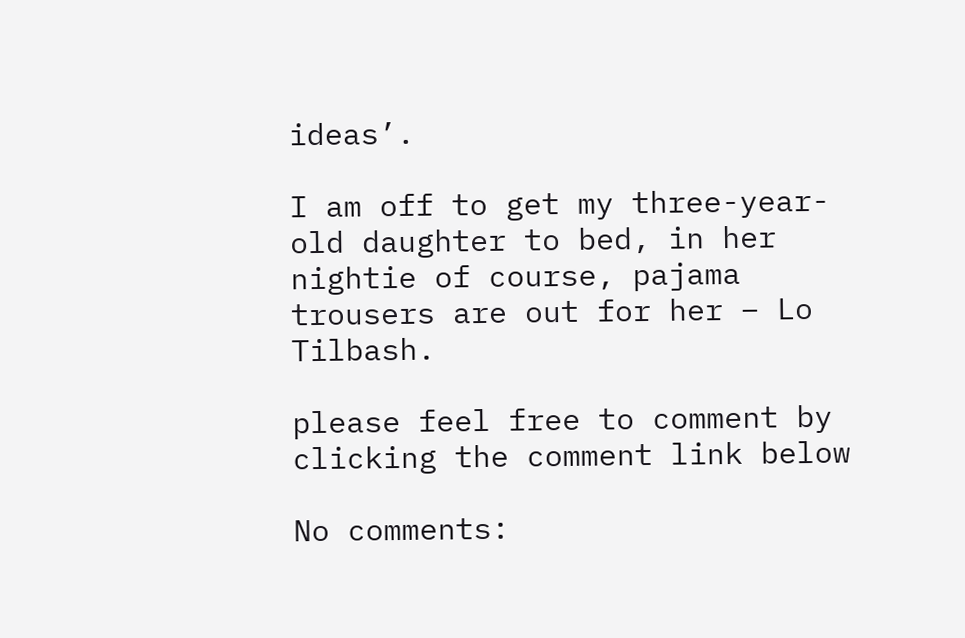ideas’.

I am off to get my three-year-old daughter to bed, in her nightie of course, pajama trousers are out for her – Lo Tilbash.

please feel free to comment by clicking the comment link below

No comments: